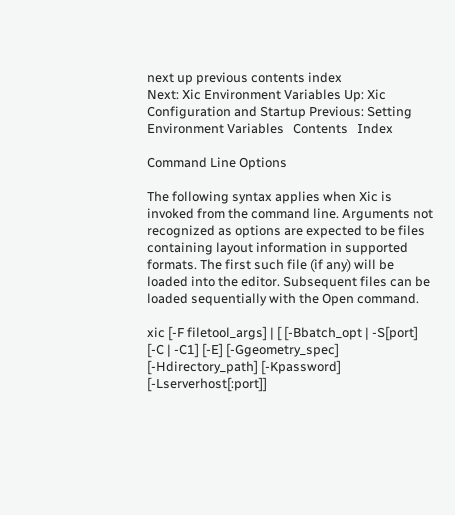next up previous contents index
Next: Xic Environment Variables Up: Xic Configuration and Startup Previous: Setting Environment Variables   Contents   Index

Command Line Options

The following syntax applies when Xic is invoked from the command line. Arguments not recognized as options are expected to be files containing layout information in supported formats. The first such file (if any) will be loaded into the editor. Subsequent files can be loaded sequentially with the Open command.

xic [-F filetool_args] | [ [-Bbatch_opt | -S[port] [-C | -C1] [-E] [-Ggeometry_spec] [-Hdirectory_path] [-Kpassword] [-Lserverhost[:port]]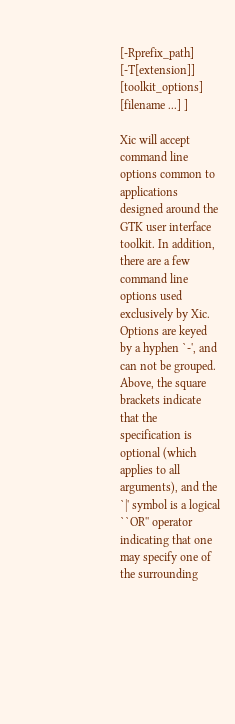[-Rprefix_path] [-T[extension]] [toolkit_options] [filename ...] ]

Xic will accept command line options common to applications designed around the GTK user interface toolkit. In addition, there are a few command line options used exclusively by Xic. Options are keyed by a hyphen `-', and can not be grouped. Above, the square brackets indicate that the specification is optional (which applies to all arguments), and the `|' symbol is a logical ``OR'' operator indicating that one may specify one of the surrounding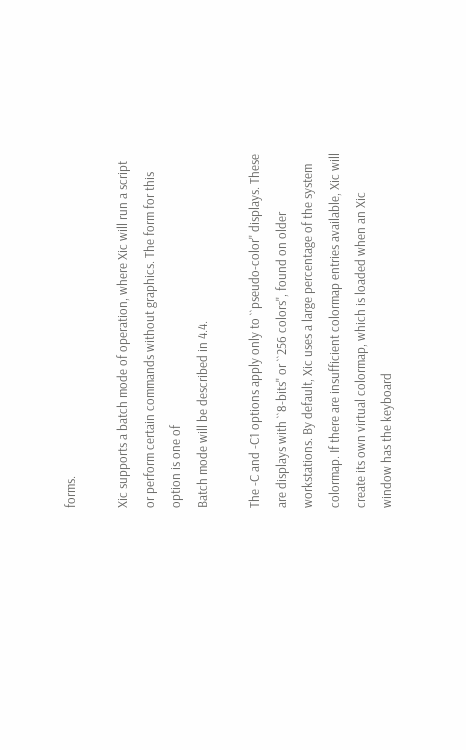forms.

Xic supports a batch mode of operation, where Xic will run a script or perform certain commands without graphics. The form for this option is one of
Batch mode will be described in 4.4.

The -C and -C1 options apply only to ``pseudo-color'' displays. These are displays with ``8-bits'' or ``256 colors'', found on older workstations. By default, Xic uses a large percentage of the system colormap. If there are insufficient colormap entries available, Xic will create its own virtual colormap, which is loaded when an Xic window has the keyboard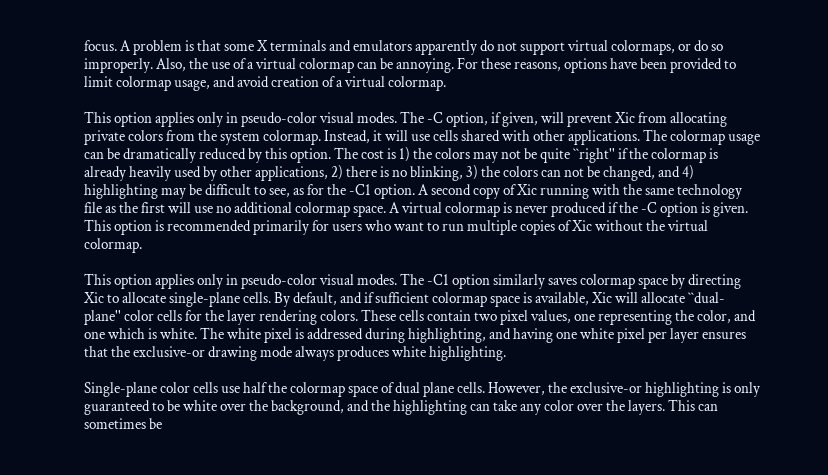focus. A problem is that some X terminals and emulators apparently do not support virtual colormaps, or do so improperly. Also, the use of a virtual colormap can be annoying. For these reasons, options have been provided to limit colormap usage, and avoid creation of a virtual colormap.

This option applies only in pseudo-color visual modes. The -C option, if given, will prevent Xic from allocating private colors from the system colormap. Instead, it will use cells shared with other applications. The colormap usage can be dramatically reduced by this option. The cost is 1) the colors may not be quite ``right'' if the colormap is already heavily used by other applications, 2) there is no blinking, 3) the colors can not be changed, and 4) highlighting may be difficult to see, as for the -C1 option. A second copy of Xic running with the same technology file as the first will use no additional colormap space. A virtual colormap is never produced if the -C option is given. This option is recommended primarily for users who want to run multiple copies of Xic without the virtual colormap.

This option applies only in pseudo-color visual modes. The -C1 option similarly saves colormap space by directing Xic to allocate single-plane cells. By default, and if sufficient colormap space is available, Xic will allocate ``dual-plane'' color cells for the layer rendering colors. These cells contain two pixel values, one representing the color, and one which is white. The white pixel is addressed during highlighting, and having one white pixel per layer ensures that the exclusive-or drawing mode always produces white highlighting.

Single-plane color cells use half the colormap space of dual plane cells. However, the exclusive-or highlighting is only guaranteed to be white over the background, and the highlighting can take any color over the layers. This can sometimes be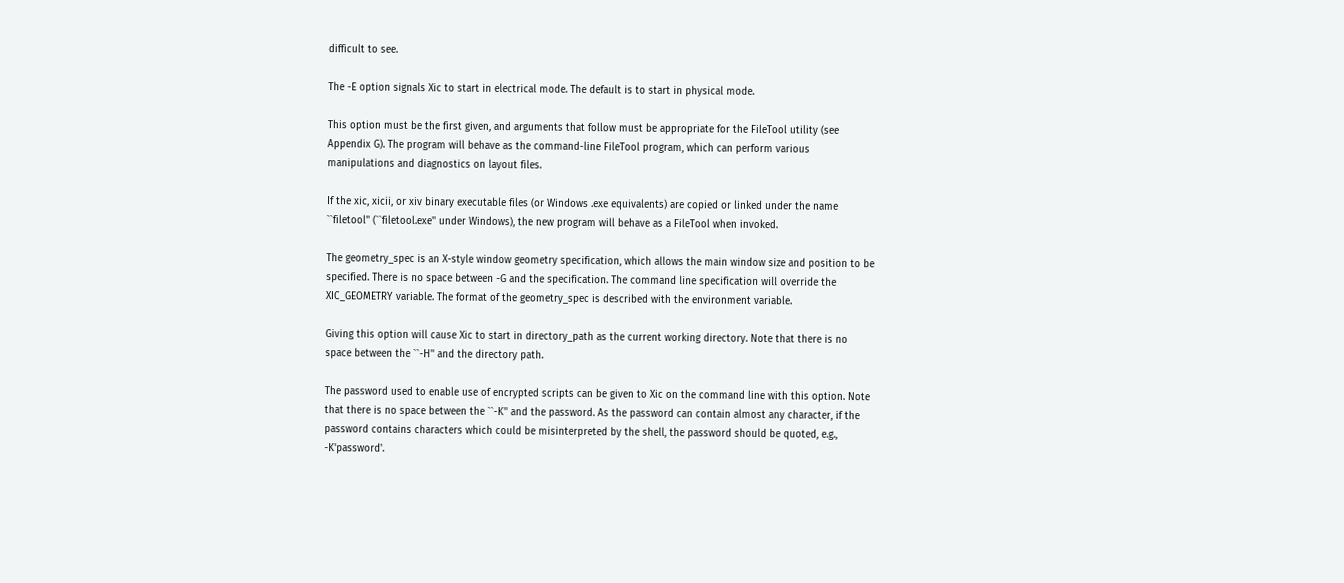difficult to see.

The -E option signals Xic to start in electrical mode. The default is to start in physical mode.

This option must be the first given, and arguments that follow must be appropriate for the FileTool utility (see Appendix G). The program will behave as the command-line FileTool program, which can perform various manipulations and diagnostics on layout files.

If the xic, xicii, or xiv binary executable files (or Windows .exe equivalents) are copied or linked under the name ``filetool'' (``filetool.exe'' under Windows), the new program will behave as a FileTool when invoked.

The geometry_spec is an X-style window geometry specification, which allows the main window size and position to be specified. There is no space between -G and the specification. The command line specification will override the XIC_GEOMETRY variable. The format of the geometry_spec is described with the environment variable.

Giving this option will cause Xic to start in directory_path as the current working directory. Note that there is no space between the ``-H'' and the directory path.

The password used to enable use of encrypted scripts can be given to Xic on the command line with this option. Note that there is no space between the ``-K'' and the password. As the password can contain almost any character, if the password contains characters which could be misinterpreted by the shell, the password should be quoted, e.g., -K'password'.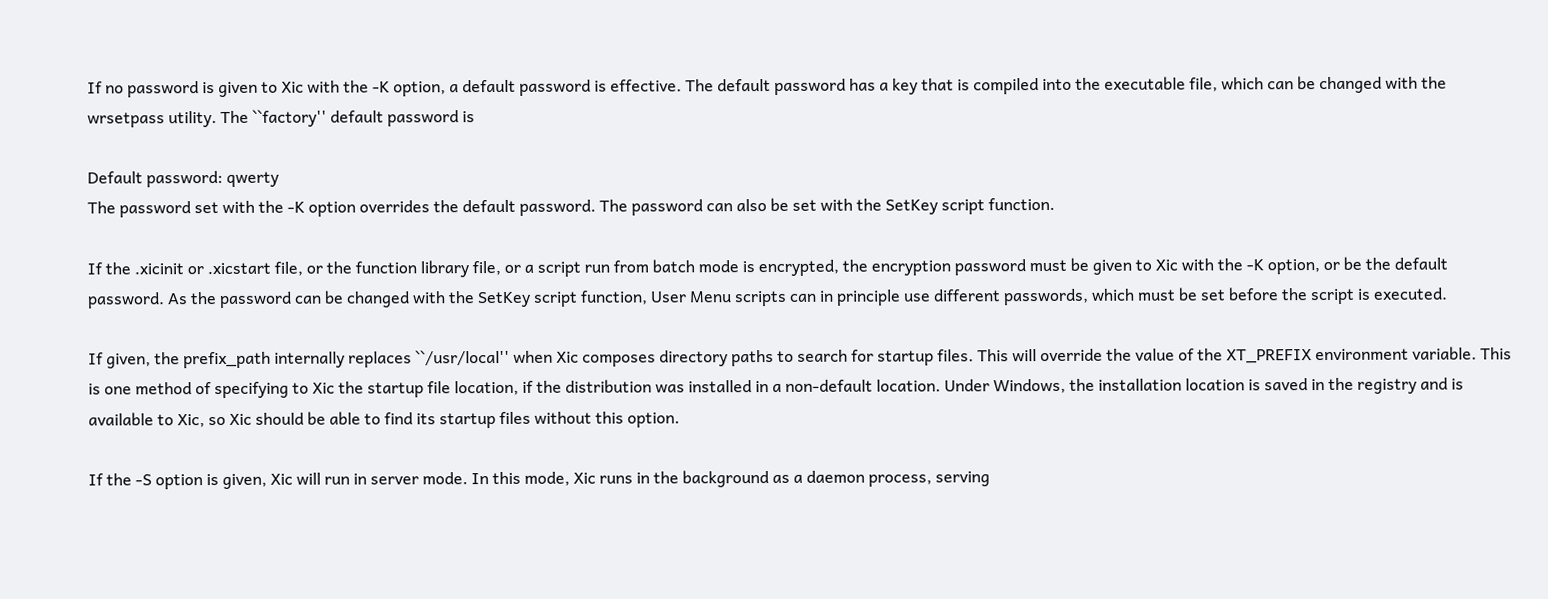If no password is given to Xic with the -K option, a default password is effective. The default password has a key that is compiled into the executable file, which can be changed with the wrsetpass utility. The ``factory'' default password is

Default password: qwerty
The password set with the -K option overrides the default password. The password can also be set with the SetKey script function.

If the .xicinit or .xicstart file, or the function library file, or a script run from batch mode is encrypted, the encryption password must be given to Xic with the -K option, or be the default password. As the password can be changed with the SetKey script function, User Menu scripts can in principle use different passwords, which must be set before the script is executed.

If given, the prefix_path internally replaces ``/usr/local'' when Xic composes directory paths to search for startup files. This will override the value of the XT_PREFIX environment variable. This is one method of specifying to Xic the startup file location, if the distribution was installed in a non-default location. Under Windows, the installation location is saved in the registry and is available to Xic, so Xic should be able to find its startup files without this option.

If the -S option is given, Xic will run in server mode. In this mode, Xic runs in the background as a daemon process, serving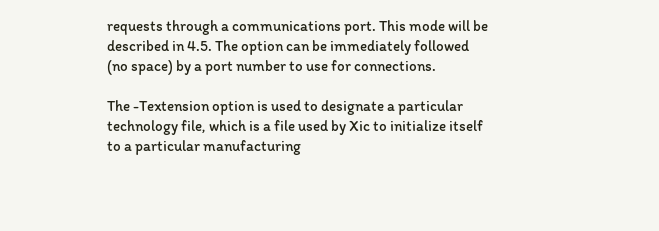requests through a communications port. This mode will be described in 4.5. The option can be immediately followed (no space) by a port number to use for connections.

The -Textension option is used to designate a particular technology file, which is a file used by Xic to initialize itself to a particular manufacturing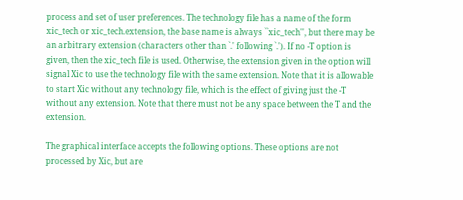process and set of user preferences. The technology file has a name of the form xic_tech or xic_tech.extension, the base name is always ``xic_tech'', but there may be an arbitrary extension (characters other than `.' following `.'). If no -T option is given, then the xic_tech file is used. Otherwise, the extension given in the option will signal Xic to use the technology file with the same extension. Note that it is allowable to start Xic without any technology file, which is the effect of giving just the -T without any extension. Note that there must not be any space between the T and the extension.

The graphical interface accepts the following options. These options are not processed by Xic, but are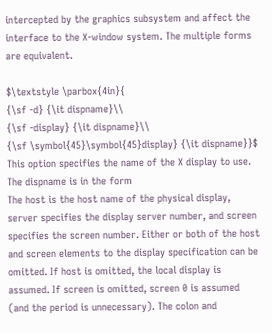intercepted by the graphics subsystem and affect the interface to the X-window system. The multiple forms are equivalent.

$\textstyle \parbox{4in}{
{\sf -d} {\it dispname}\\
{\sf -display} {\it dispname}\\
{\sf \symbol{45}\symbol{45}display} {\it dispname}}$
This option specifies the name of the X display to use. The dispname is in the form
The host is the host name of the physical display, server specifies the display server number, and screen specifies the screen number. Either or both of the host and screen elements to the display specification can be omitted. If host is omitted, the local display is assumed. If screen is omitted, screen 0 is assumed (and the period is unnecessary). The colon and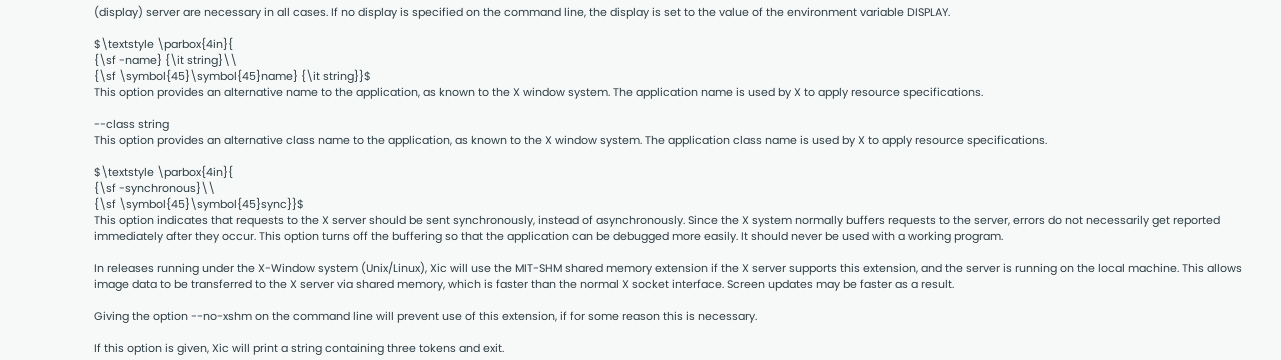(display) server are necessary in all cases. If no display is specified on the command line, the display is set to the value of the environment variable DISPLAY.

$\textstyle \parbox{4in}{
{\sf -name} {\it string}\\
{\sf \symbol{45}\symbol{45}name} {\it string}}$
This option provides an alternative name to the application, as known to the X window system. The application name is used by X to apply resource specifications.

--class string
This option provides an alternative class name to the application, as known to the X window system. The application class name is used by X to apply resource specifications.

$\textstyle \parbox{4in}{
{\sf -synchronous}\\
{\sf \symbol{45}\symbol{45}sync}}$
This option indicates that requests to the X server should be sent synchronously, instead of asynchronously. Since the X system normally buffers requests to the server, errors do not necessarily get reported immediately after they occur. This option turns off the buffering so that the application can be debugged more easily. It should never be used with a working program.

In releases running under the X-Window system (Unix/Linux), Xic will use the MIT-SHM shared memory extension if the X server supports this extension, and the server is running on the local machine. This allows image data to be transferred to the X server via shared memory, which is faster than the normal X socket interface. Screen updates may be faster as a result.

Giving the option --no-xshm on the command line will prevent use of this extension, if for some reason this is necessary.

If this option is given, Xic will print a string containing three tokens and exit.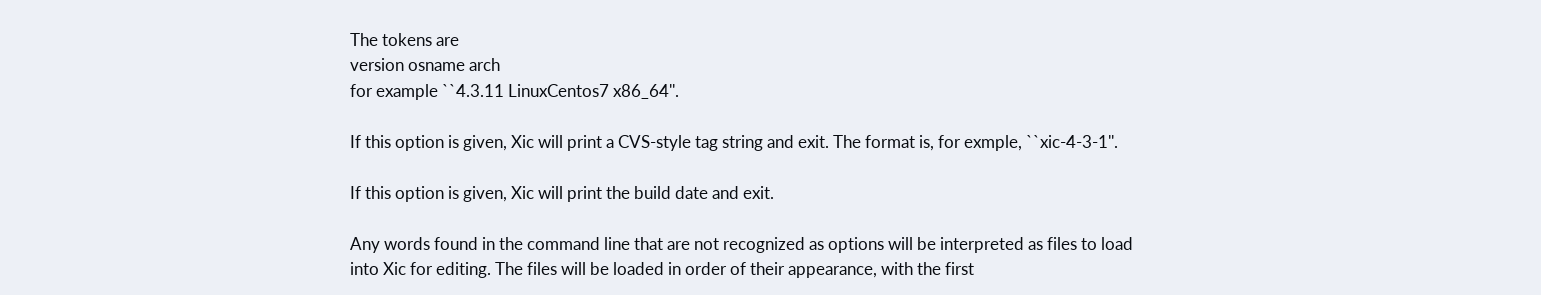The tokens are
version osname arch
for example ``4.3.11 LinuxCentos7 x86_64''.

If this option is given, Xic will print a CVS-style tag string and exit. The format is, for exmple, ``xic-4-3-1''.

If this option is given, Xic will print the build date and exit.

Any words found in the command line that are not recognized as options will be interpreted as files to load into Xic for editing. The files will be loaded in order of their appearance, with the first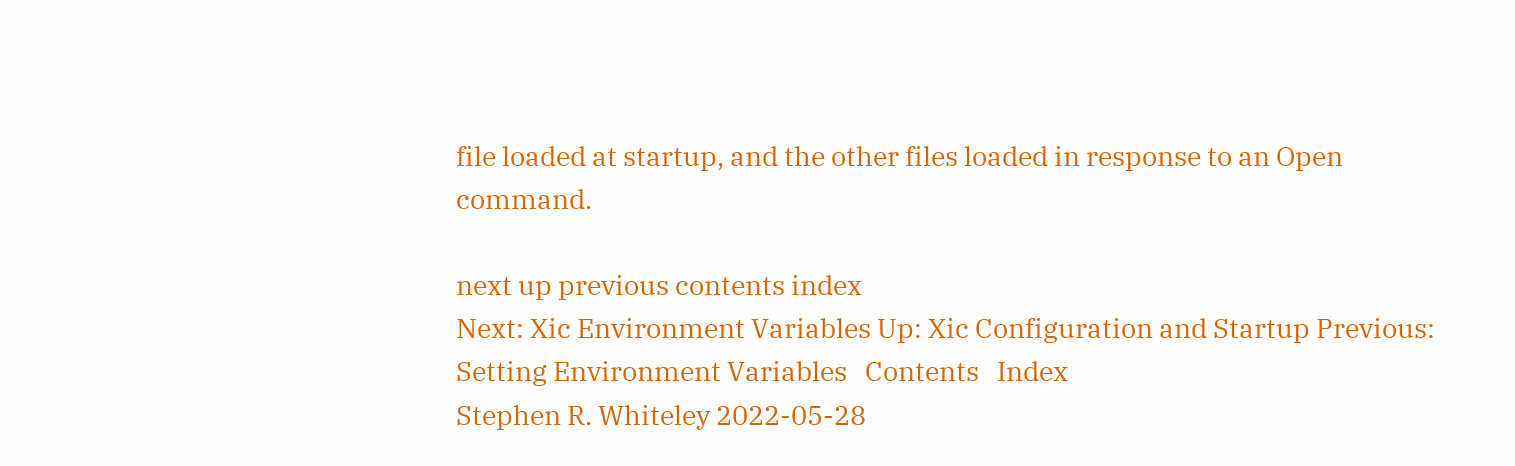file loaded at startup, and the other files loaded in response to an Open command.

next up previous contents index
Next: Xic Environment Variables Up: Xic Configuration and Startup Previous: Setting Environment Variables   Contents   Index
Stephen R. Whiteley 2022-05-28